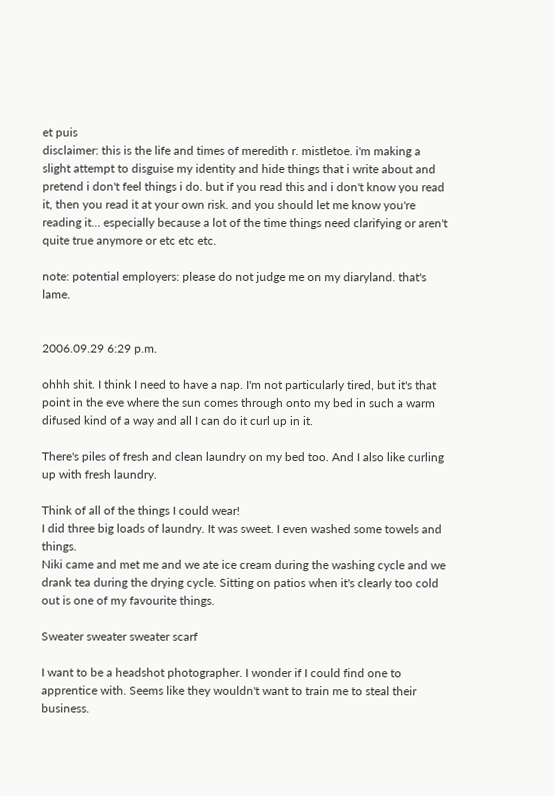et puis
disclaimer: this is the life and times of meredith r. mistletoe. i'm making a slight attempt to disguise my identity and hide things that i write about and pretend i don't feel things i do. but if you read this and i don't know you read it, then you read it at your own risk. and you should let me know you're reading it... especially because a lot of the time things need clarifying or aren't quite true anymore or etc etc etc.

note: potential employers: please do not judge me on my diaryland. that's lame.


2006.09.29 6:29 p.m.

ohhh shit. I think I need to have a nap. I'm not particularly tired, but it's that point in the eve where the sun comes through onto my bed in such a warm difused kind of a way and all I can do it curl up in it.

There's piles of fresh and clean laundry on my bed too. And I also like curling up with fresh laundry.

Think of all of the things I could wear!
I did three big loads of laundry. It was sweet. I even washed some towels and things.
Niki came and met me and we ate ice cream during the washing cycle and we drank tea during the drying cycle. Sitting on patios when it's clearly too cold out is one of my favourite things.

Sweater sweater sweater scarf

I want to be a headshot photographer. I wonder if I could find one to apprentice with. Seems like they wouldn't want to train me to steal their business.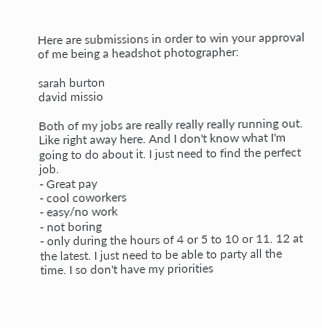Here are submissions in order to win your approval of me being a headshot photographer:

sarah burton
david missio

Both of my jobs are really really really running out. Like right away here. And I don't know what I'm going to do about it. I just need to find the perfect job.
- Great pay
- cool coworkers
- easy/no work
- not boring
- only during the hours of 4 or 5 to 10 or 11. 12 at the latest. I just need to be able to party all the time. I so don't have my priorities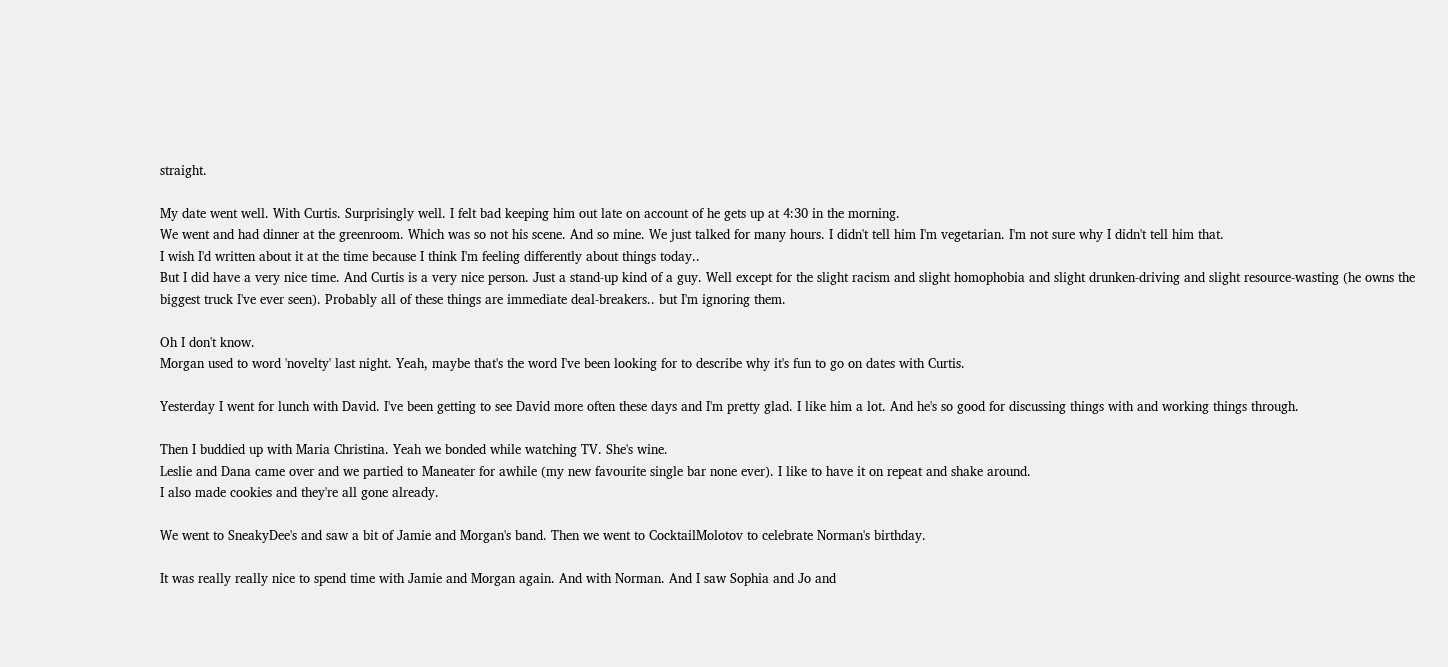straight.

My date went well. With Curtis. Surprisingly well. I felt bad keeping him out late on account of he gets up at 4:30 in the morning.
We went and had dinner at the greenroom. Which was so not his scene. And so mine. We just talked for many hours. I didn't tell him I'm vegetarian. I'm not sure why I didn't tell him that.
I wish I'd written about it at the time because I think I'm feeling differently about things today..
But I did have a very nice time. And Curtis is a very nice person. Just a stand-up kind of a guy. Well except for the slight racism and slight homophobia and slight drunken-driving and slight resource-wasting (he owns the biggest truck I've ever seen). Probably all of these things are immediate deal-breakers.. but I'm ignoring them.

Oh I don't know.
Morgan used to word 'novelty' last night. Yeah, maybe that's the word I've been looking for to describe why it's fun to go on dates with Curtis.

Yesterday I went for lunch with David. I've been getting to see David more often these days and I'm pretty glad. I like him a lot. And he's so good for discussing things with and working things through.

Then I buddied up with Maria Christina. Yeah we bonded while watching TV. She's wine.
Leslie and Dana came over and we partied to Maneater for awhile (my new favourite single bar none ever). I like to have it on repeat and shake around.
I also made cookies and they're all gone already.

We went to SneakyDee's and saw a bit of Jamie and Morgan's band. Then we went to CocktailMolotov to celebrate Norman's birthday.

It was really really nice to spend time with Jamie and Morgan again. And with Norman. And I saw Sophia and Jo and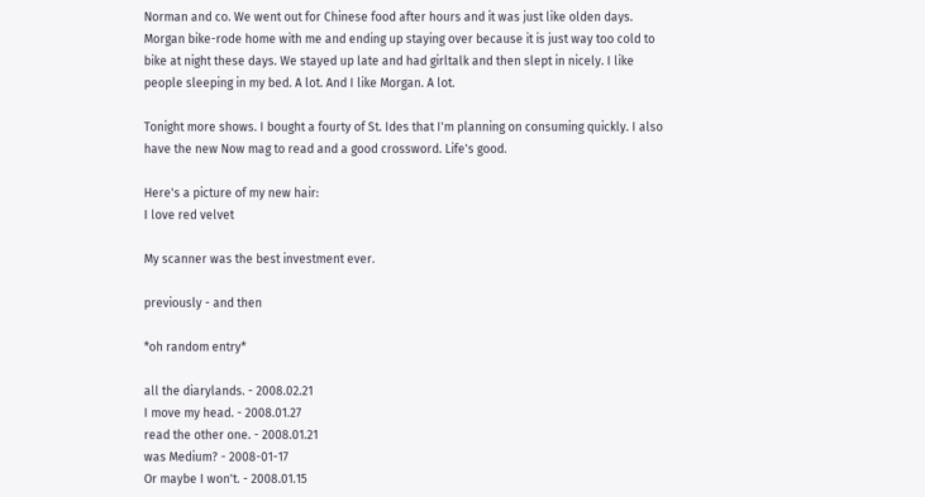Norman and co. We went out for Chinese food after hours and it was just like olden days.
Morgan bike-rode home with me and ending up staying over because it is just way too cold to bike at night these days. We stayed up late and had girltalk and then slept in nicely. I like people sleeping in my bed. A lot. And I like Morgan. A lot.

Tonight more shows. I bought a fourty of St. Ides that I'm planning on consuming quickly. I also have the new Now mag to read and a good crossword. Life's good.

Here's a picture of my new hair:
I love red velvet

My scanner was the best investment ever.

previously - and then

*oh random entry*

all the diarylands. - 2008.02.21
I move my head. - 2008.01.27
read the other one. - 2008.01.21
was Medium? - 2008-01-17
Or maybe I won't. - 2008.01.15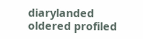diarylanded oldered profiled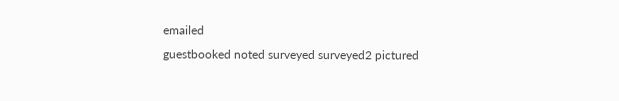emailed
guestbooked noted surveyed surveyed2 pictured